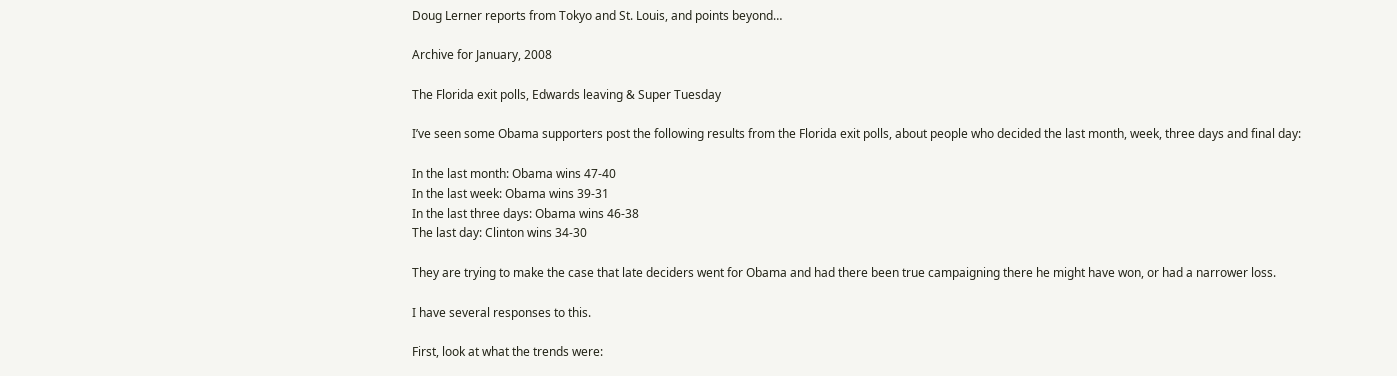Doug Lerner reports from Tokyo and St. Louis, and points beyond…

Archive for January, 2008

The Florida exit polls, Edwards leaving & Super Tuesday

I’ve seen some Obama supporters post the following results from the Florida exit polls, about people who decided the last month, week, three days and final day:

In the last month: Obama wins 47-40
In the last week: Obama wins 39-31
In the last three days: Obama wins 46-38
The last day: Clinton wins 34-30

They are trying to make the case that late deciders went for Obama and had there been true campaigning there he might have won, or had a narrower loss.

I have several responses to this.

First, look at what the trends were: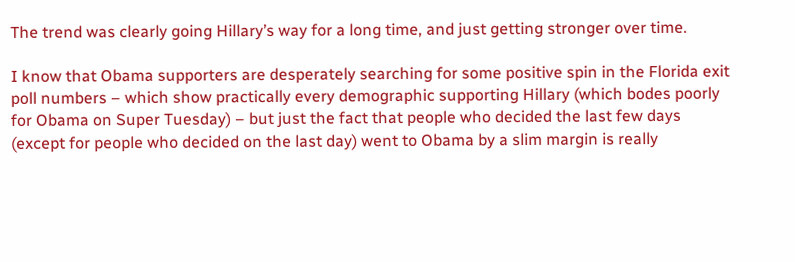The trend was clearly going Hillary’s way for a long time, and just getting stronger over time.

I know that Obama supporters are desperately searching for some positive spin in the Florida exit poll numbers – which show practically every demographic supporting Hillary (which bodes poorly for Obama on Super Tuesday) – but just the fact that people who decided the last few days (except for people who decided on the last day) went to Obama by a slim margin is really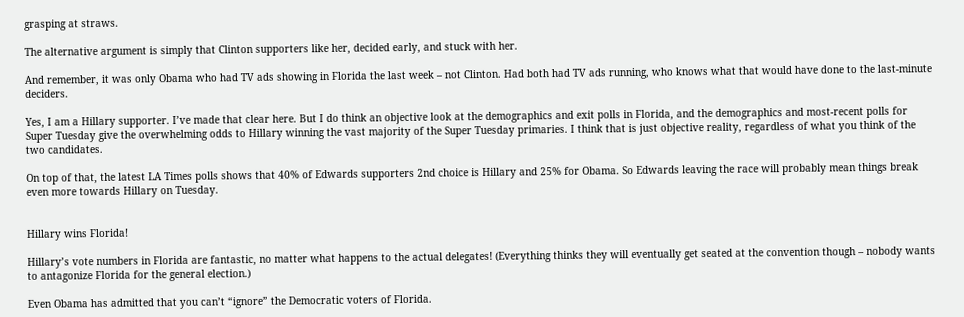grasping at straws.

The alternative argument is simply that Clinton supporters like her, decided early, and stuck with her.

And remember, it was only Obama who had TV ads showing in Florida the last week – not Clinton. Had both had TV ads running, who knows what that would have done to the last-minute deciders.

Yes, I am a Hillary supporter. I’ve made that clear here. But I do think an objective look at the demographics and exit polls in Florida, and the demographics and most-recent polls for Super Tuesday give the overwhelming odds to Hillary winning the vast majority of the Super Tuesday primaries. I think that is just objective reality, regardless of what you think of the two candidates.

On top of that, the latest LA Times polls shows that 40% of Edwards supporters 2nd choice is Hillary and 25% for Obama. So Edwards leaving the race will probably mean things break even more towards Hillary on Tuesday.


Hillary wins Florida!

Hillary’s vote numbers in Florida are fantastic, no matter what happens to the actual delegates! (Everything thinks they will eventually get seated at the convention though – nobody wants to antagonize Florida for the general election.)

Even Obama has admitted that you can’t “ignore” the Democratic voters of Florida.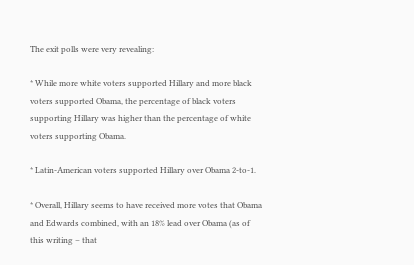The exit polls were very revealing:

* While more white voters supported Hillary and more black voters supported Obama, the percentage of black voters supporting Hillary was higher than the percentage of white voters supporting Obama.

* Latin-American voters supported Hillary over Obama 2-to-1.

* Overall, Hillary seems to have received more votes that Obama and Edwards combined, with an 18% lead over Obama (as of this writing – that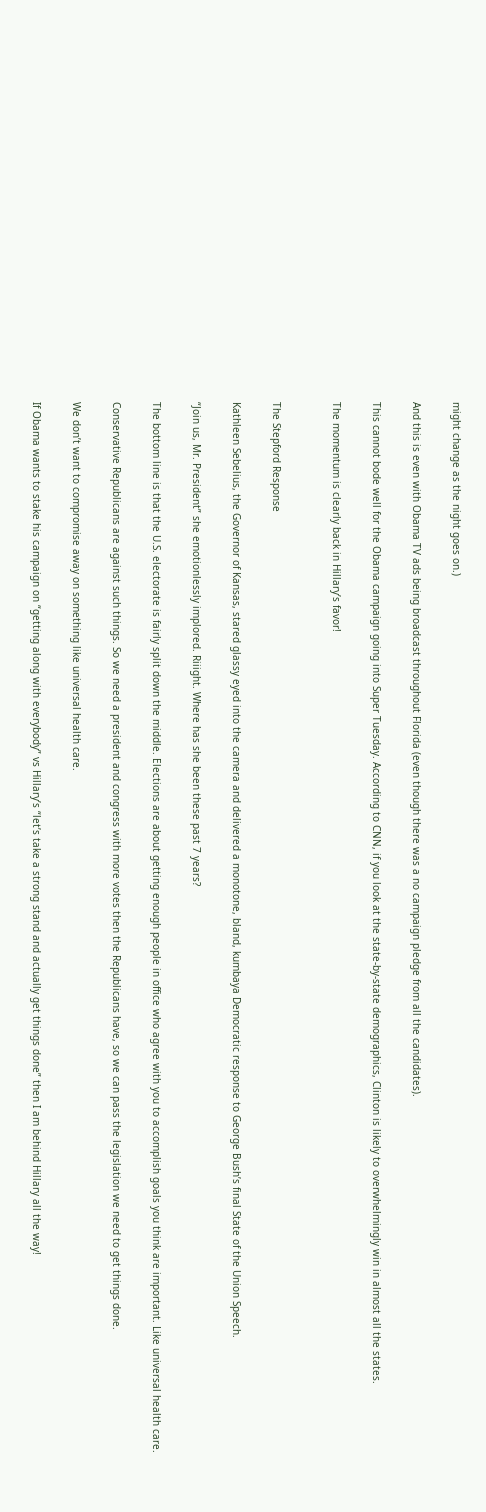might change as the night goes on.)

And this is even with Obama TV ads being broadcast throughout Florida (even though there was a no campaign pledge from all the candidates).

This cannot bode well for the Obama campaign going into Super Tuesday. According to CNN, if you look at the state-by-state demographics, Clinton is likely to overwhelmingly win in almost all the states.

The momentum is clearly back in Hillary’s favor!


The Stepford Response

Kathleen Sebelius, the Governor of Kansas, stared glassy eyed into the camera and delivered a monotone, bland, kumbaya Democratic response to George Bush’s final State of the Union Speech.

“Join us, Mr. President” she emotionlessly implored. Riiight. Where has she been these past 7 years?

The bottom line is that the U.S. electorate is fairly split down the middle. Elections are about getting enough people in office who agree with you to accomplish goals you think are important. Like universal health care.

Conservative Republicans are against such things. So we need a president and congress with more votes then the Republicans have, so we can pass the legislation we need to get things done.

We don’t want to compromise away on something like universal health care.

If Obama wants to stake his campaign on “getting along with everybody” vs Hillary’s “let’s take a strong stand and actually get things done” then I am behind Hillary all the way!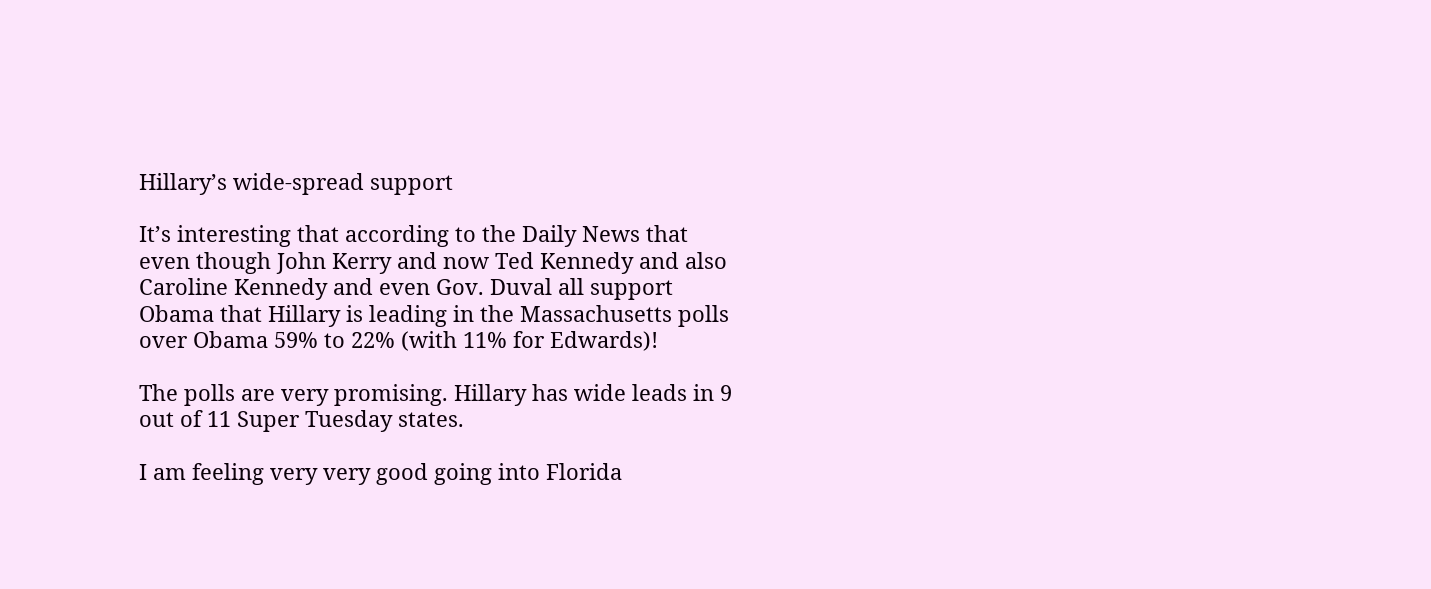Hillary’s wide-spread support

It’s interesting that according to the Daily News that even though John Kerry and now Ted Kennedy and also Caroline Kennedy and even Gov. Duval all support Obama that Hillary is leading in the Massachusetts polls over Obama 59% to 22% (with 11% for Edwards)!

The polls are very promising. Hillary has wide leads in 9 out of 11 Super Tuesday states.

I am feeling very very good going into Florida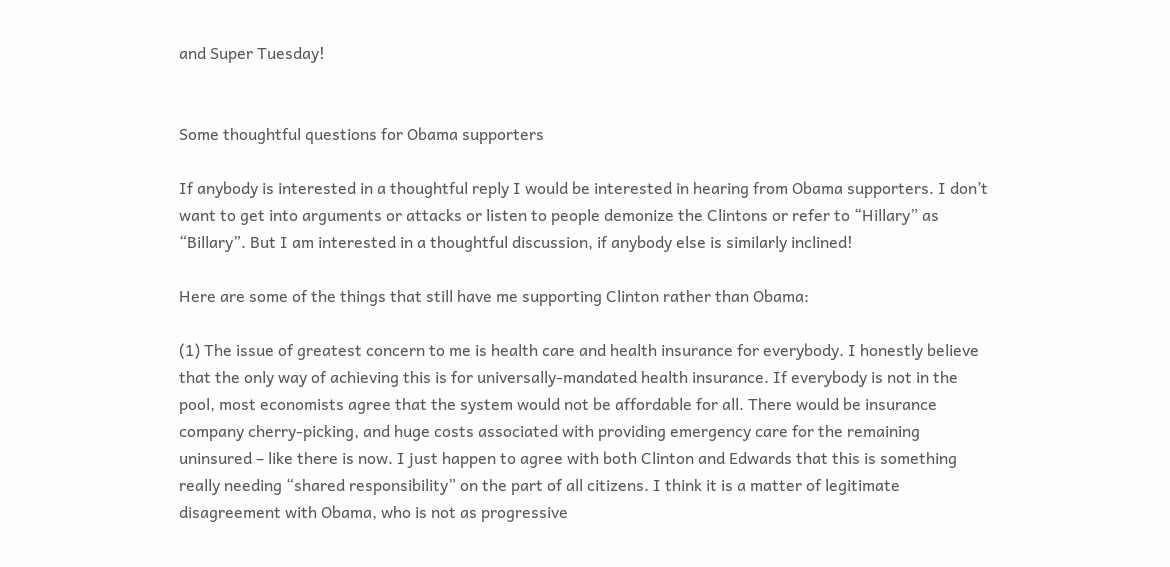and Super Tuesday!


Some thoughtful questions for Obama supporters

If anybody is interested in a thoughtful reply I would be interested in hearing from Obama supporters. I don’t want to get into arguments or attacks or listen to people demonize the Clintons or refer to “Hillary” as “Billary”. But I am interested in a thoughtful discussion, if anybody else is similarly inclined!

Here are some of the things that still have me supporting Clinton rather than Obama:

(1) The issue of greatest concern to me is health care and health insurance for everybody. I honestly believe that the only way of achieving this is for universally-mandated health insurance. If everybody is not in the pool, most economists agree that the system would not be affordable for all. There would be insurance company cherry-picking, and huge costs associated with providing emergency care for the remaining uninsured – like there is now. I just happen to agree with both Clinton and Edwards that this is something really needing “shared responsibility” on the part of all citizens. I think it is a matter of legitimate disagreement with Obama, who is not as progressive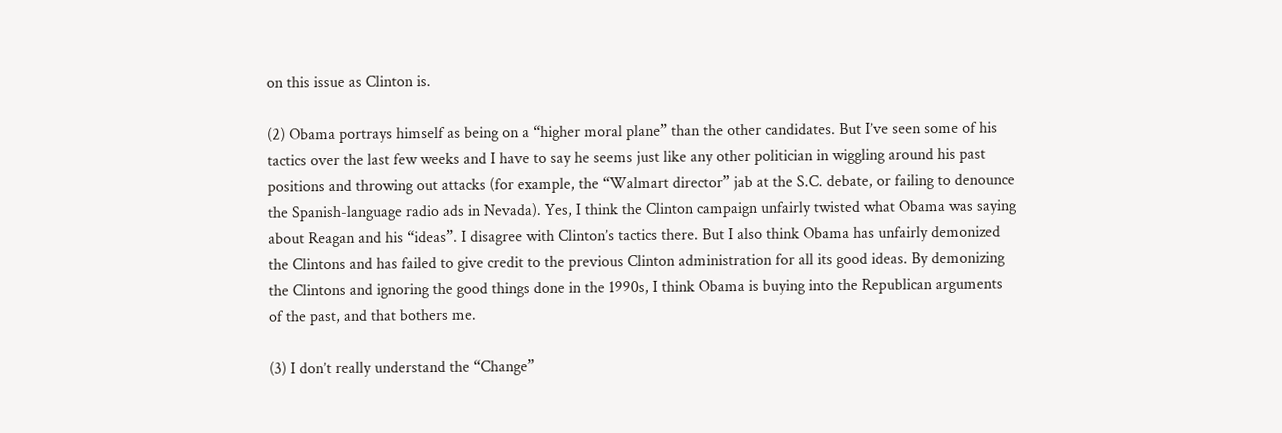on this issue as Clinton is.

(2) Obama portrays himself as being on a “higher moral plane” than the other candidates. But I’ve seen some of his tactics over the last few weeks and I have to say he seems just like any other politician in wiggling around his past positions and throwing out attacks (for example, the “Walmart director” jab at the S.C. debate, or failing to denounce the Spanish-language radio ads in Nevada). Yes, I think the Clinton campaign unfairly twisted what Obama was saying about Reagan and his “ideas”. I disagree with Clinton’s tactics there. But I also think Obama has unfairly demonized the Clintons and has failed to give credit to the previous Clinton administration for all its good ideas. By demonizing the Clintons and ignoring the good things done in the 1990s, I think Obama is buying into the Republican arguments of the past, and that bothers me.

(3) I don’t really understand the “Change”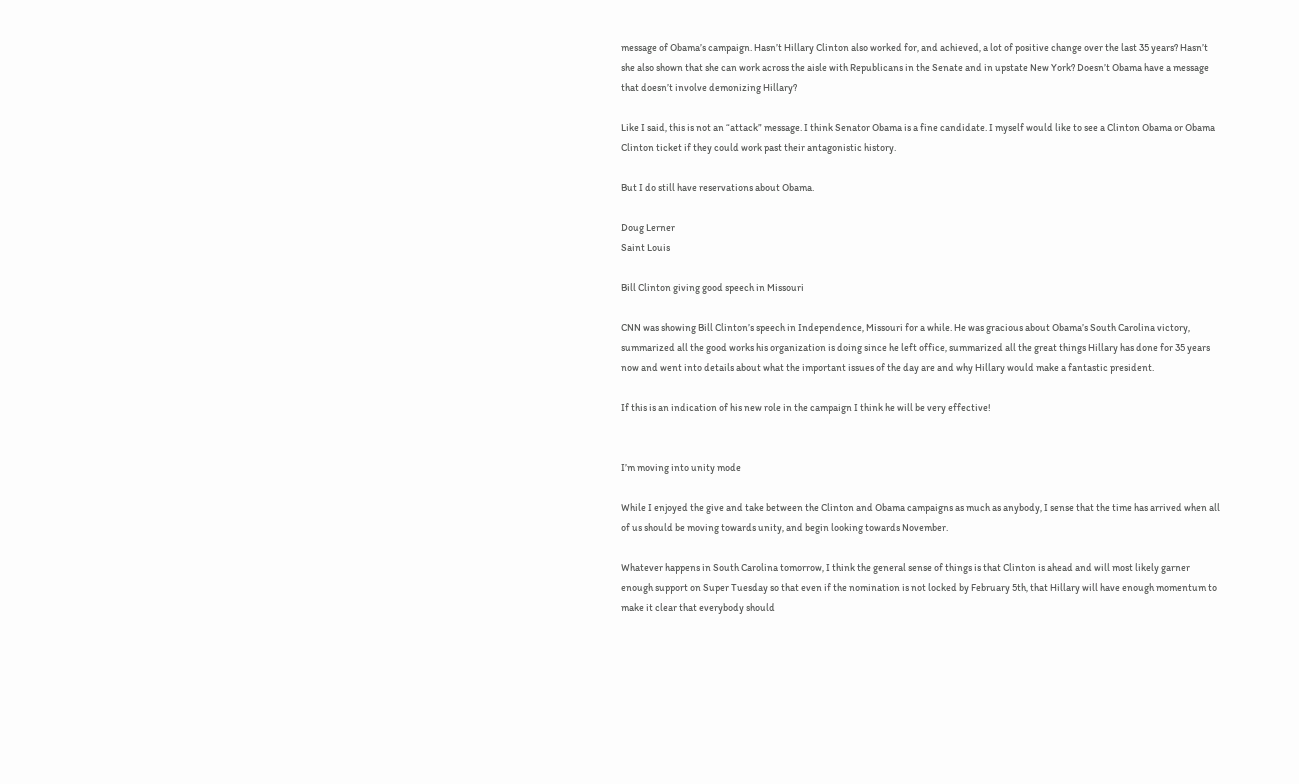message of Obama’s campaign. Hasn’t Hillary Clinton also worked for, and achieved, a lot of positive change over the last 35 years? Hasn’t she also shown that she can work across the aisle with Republicans in the Senate and in upstate New York? Doesn’t Obama have a message that doesn’t involve demonizing Hillary?

Like I said, this is not an “attack” message. I think Senator Obama is a fine candidate. I myself would like to see a Clinton Obama or Obama Clinton ticket if they could work past their antagonistic history.

But I do still have reservations about Obama.

Doug Lerner
Saint Louis

Bill Clinton giving good speech in Missouri

CNN was showing Bill Clinton’s speech in Independence, Missouri for a while. He was gracious about Obama’s South Carolina victory, summarized all the good works his organization is doing since he left office, summarized all the great things Hillary has done for 35 years now and went into details about what the important issues of the day are and why Hillary would make a fantastic president.

If this is an indication of his new role in the campaign I think he will be very effective!


I’m moving into unity mode

While I enjoyed the give and take between the Clinton and Obama campaigns as much as anybody, I sense that the time has arrived when all of us should be moving towards unity, and begin looking towards November.

Whatever happens in South Carolina tomorrow, I think the general sense of things is that Clinton is ahead and will most likely garner enough support on Super Tuesday so that even if the nomination is not locked by February 5th, that Hillary will have enough momentum to make it clear that everybody should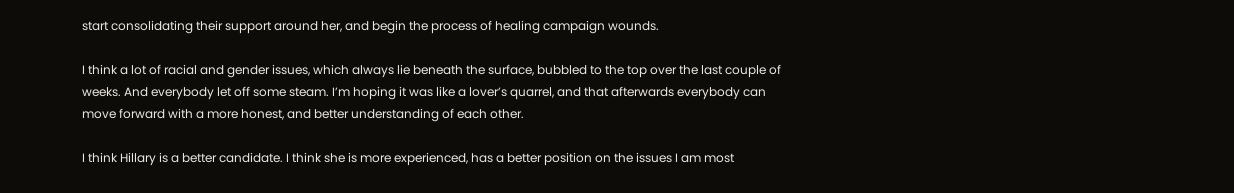start consolidating their support around her, and begin the process of healing campaign wounds.

I think a lot of racial and gender issues, which always lie beneath the surface, bubbled to the top over the last couple of weeks. And everybody let off some steam. I’m hoping it was like a lover’s quarrel, and that afterwards everybody can move forward with a more honest, and better understanding of each other.

I think Hillary is a better candidate. I think she is more experienced, has a better position on the issues I am most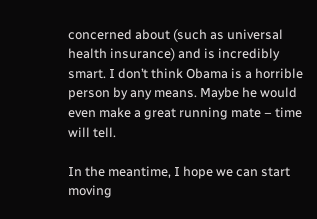concerned about (such as universal health insurance) and is incredibly smart. I don’t think Obama is a horrible person by any means. Maybe he would even make a great running mate – time will tell.

In the meantime, I hope we can start moving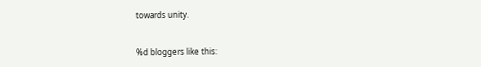towards unity.


%d bloggers like this: